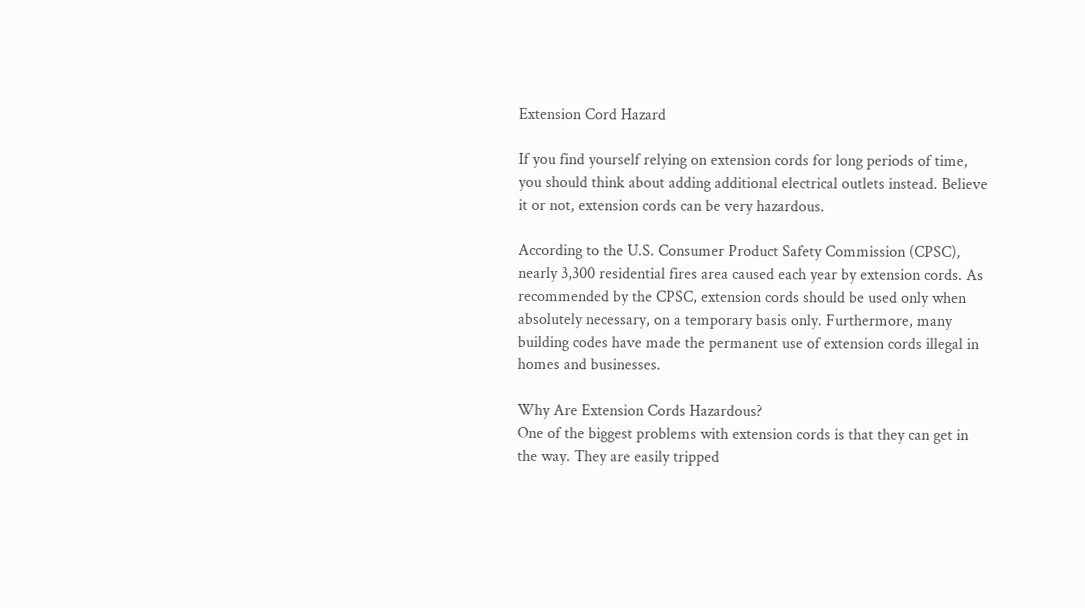Extension Cord Hazard

If you find yourself relying on extension cords for long periods of time, you should think about adding additional electrical outlets instead. Believe it or not, extension cords can be very hazardous.

According to the U.S. Consumer Product Safety Commission (CPSC), nearly 3,300 residential fires area caused each year by extension cords. As recommended by the CPSC, extension cords should be used only when absolutely necessary, on a temporary basis only. Furthermore, many building codes have made the permanent use of extension cords illegal in homes and businesses.

Why Are Extension Cords Hazardous?
One of the biggest problems with extension cords is that they can get in the way. They are easily tripped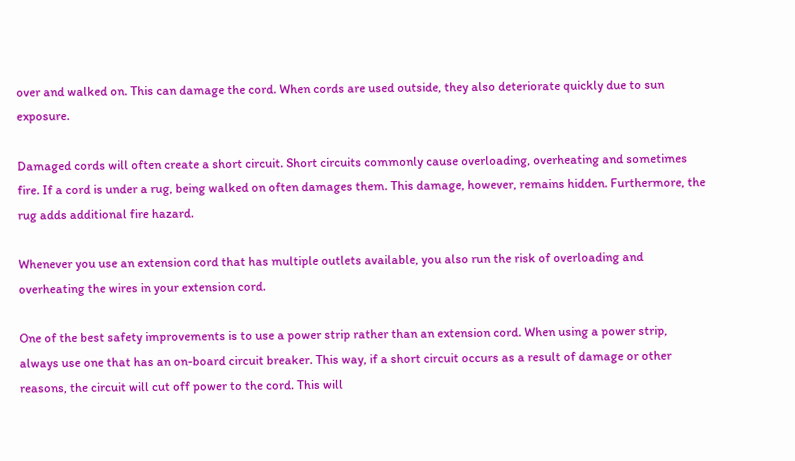over and walked on. This can damage the cord. When cords are used outside, they also deteriorate quickly due to sun exposure.

Damaged cords will often create a short circuit. Short circuits commonly cause overloading, overheating and sometimes fire. If a cord is under a rug, being walked on often damages them. This damage, however, remains hidden. Furthermore, the rug adds additional fire hazard.

Whenever you use an extension cord that has multiple outlets available, you also run the risk of overloading and overheating the wires in your extension cord.

One of the best safety improvements is to use a power strip rather than an extension cord. When using a power strip, always use one that has an on-board circuit breaker. This way, if a short circuit occurs as a result of damage or other reasons, the circuit will cut off power to the cord. This will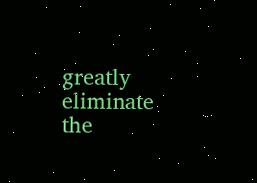greatly eliminate the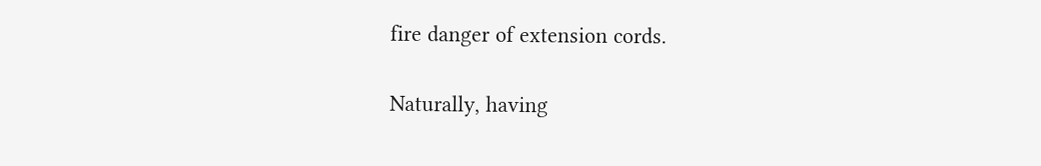fire danger of extension cords.

Naturally, having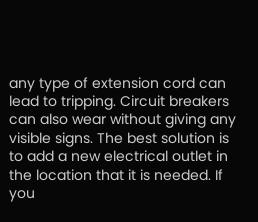any type of extension cord can lead to tripping. Circuit breakers can also wear without giving any visible signs. The best solution is to add a new electrical outlet in the location that it is needed. If you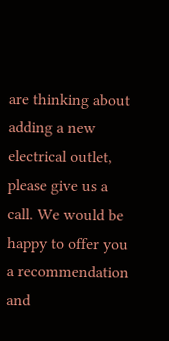are thinking about adding a new electrical outlet, please give us a call. We would be happy to offer you a recommendation and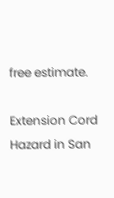free estimate.

Extension Cord Hazard in San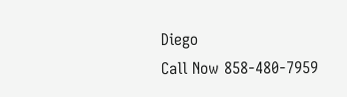Diego
Call Now 858-480-7959